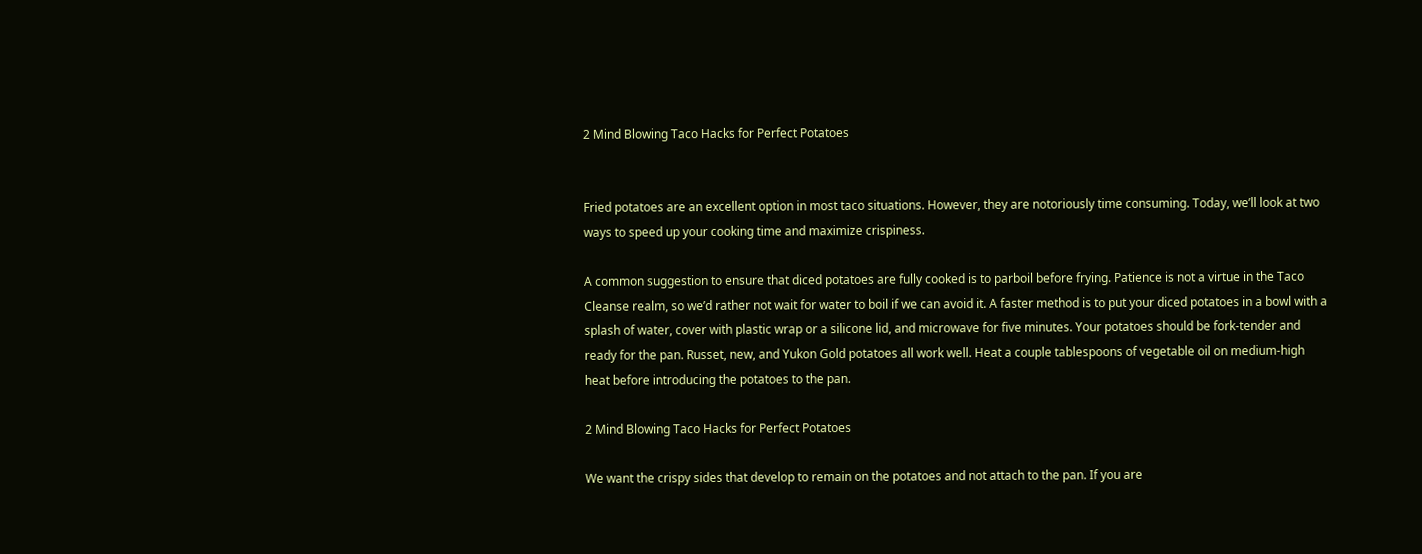2 Mind Blowing Taco Hacks for Perfect Potatoes


Fried potatoes are an excellent option in most taco situations. However, they are notoriously time consuming. Today, we’ll look at two ways to speed up your cooking time and maximize crispiness.

A common suggestion to ensure that diced potatoes are fully cooked is to parboil before frying. Patience is not a virtue in the Taco Cleanse realm, so we’d rather not wait for water to boil if we can avoid it. A faster method is to put your diced potatoes in a bowl with a splash of water, cover with plastic wrap or a silicone lid, and microwave for five minutes. Your potatoes should be fork-tender and ready for the pan. Russet, new, and Yukon Gold potatoes all work well. Heat a couple tablespoons of vegetable oil on medium-high heat before introducing the potatoes to the pan.

2 Mind Blowing Taco Hacks for Perfect Potatoes

We want the crispy sides that develop to remain on the potatoes and not attach to the pan. If you are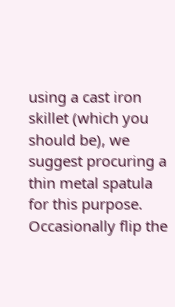using a cast iron skillet (which you should be), we suggest procuring a thin metal spatula for this purpose. Occasionally flip the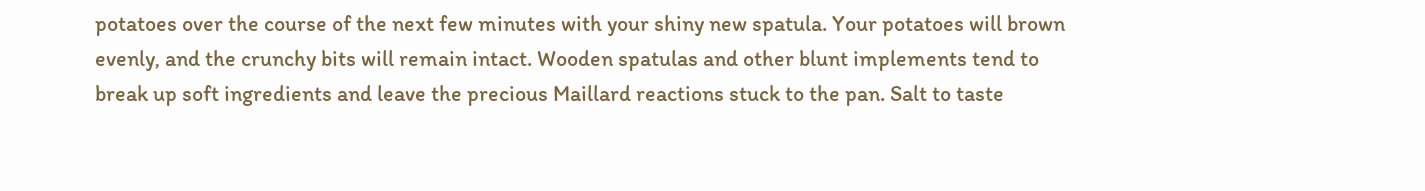potatoes over the course of the next few minutes with your shiny new spatula. Your potatoes will brown evenly, and the crunchy bits will remain intact. Wooden spatulas and other blunt implements tend to break up soft ingredients and leave the precious Maillard reactions stuck to the pan. Salt to taste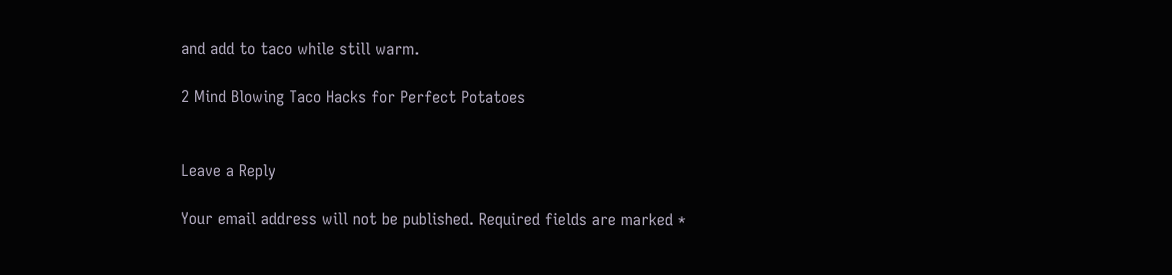and add to taco while still warm.

2 Mind Blowing Taco Hacks for Perfect Potatoes


Leave a Reply

Your email address will not be published. Required fields are marked *